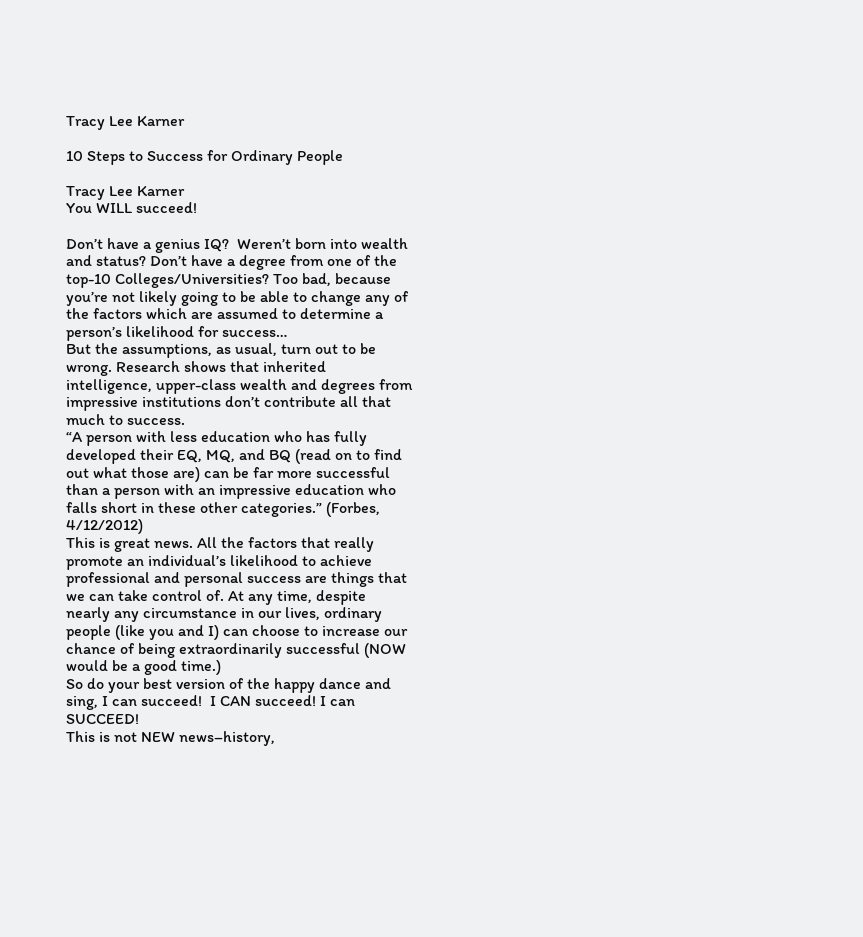Tracy Lee Karner

10 Steps to Success for Ordinary People

Tracy Lee Karner
You WILL succeed!

Don’t have a genius IQ?  Weren’t born into wealth and status? Don’t have a degree from one of the top-10 Colleges/Universities? Too bad, because you’re not likely going to be able to change any of the factors which are assumed to determine a person’s likelihood for success…
But the assumptions, as usual, turn out to be wrong. Research shows that inherited intelligence, upper-class wealth and degrees from impressive institutions don’t contribute all that much to success.
“A person with less education who has fully developed their EQ, MQ, and BQ (read on to find out what those are) can be far more successful than a person with an impressive education who falls short in these other categories.” (Forbes, 4/12/2012)
This is great news. All the factors that really promote an individual’s likelihood to achieve professional and personal success are things that we can take control of. At any time, despite nearly any circumstance in our lives, ordinary people (like you and I) can choose to increase our chance of being extraordinarily successful (NOW would be a good time.)
So do your best version of the happy dance and sing, I can succeed!  I CAN succeed! I can SUCCEED!
This is not NEW news–history,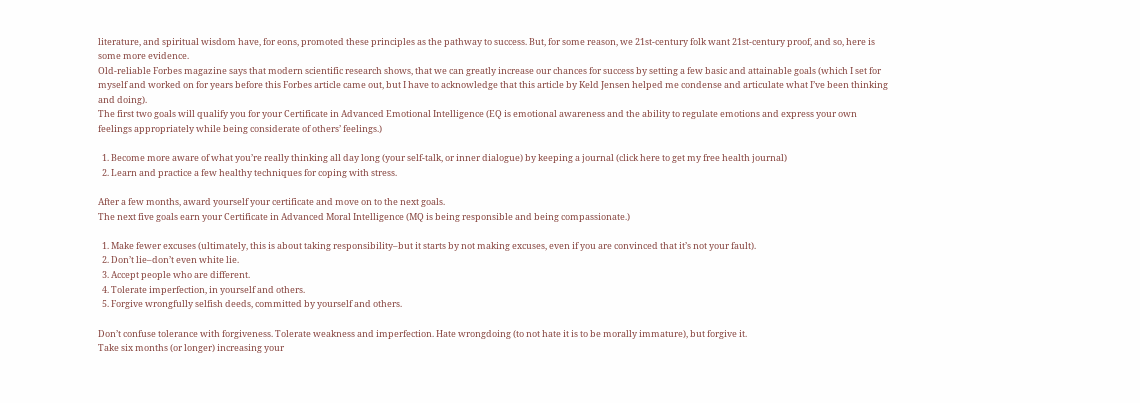literature, and spiritual wisdom have, for eons, promoted these principles as the pathway to success. But, for some reason, we 21st-century folk want 21st-century proof, and so, here is some more evidence.
Old-reliable Forbes magazine says that modern scientific research shows, that we can greatly increase our chances for success by setting a few basic and attainable goals (which I set for myself and worked on for years before this Forbes article came out, but I have to acknowledge that this article by Keld Jensen helped me condense and articulate what I’ve been thinking and doing).
The first two goals will qualify you for your Certificate in Advanced Emotional Intelligence (EQ is emotional awareness and the ability to regulate emotions and express your own feelings appropriately while being considerate of others’ feelings.)

  1. Become more aware of what you’re really thinking all day long (your self-talk, or inner dialogue) by keeping a journal (click here to get my free health journal)
  2. Learn and practice a few healthy techniques for coping with stress.

After a few months, award yourself your certificate and move on to the next goals.
The next five goals earn your Certificate in Advanced Moral Intelligence (MQ is being responsible and being compassionate.)

  1. Make fewer excuses (ultimately, this is about taking responsibility–but it starts by not making excuses, even if you are convinced that it’s not your fault).
  2. Don’t lie–don’t even white lie.
  3. Accept people who are different.
  4. Tolerate imperfection, in yourself and others.
  5. Forgive wrongfully selfish deeds, committed by yourself and others.

Don’t confuse tolerance with forgiveness. Tolerate weakness and imperfection. Hate wrongdoing (to not hate it is to be morally immature), but forgive it.
Take six months (or longer) increasing your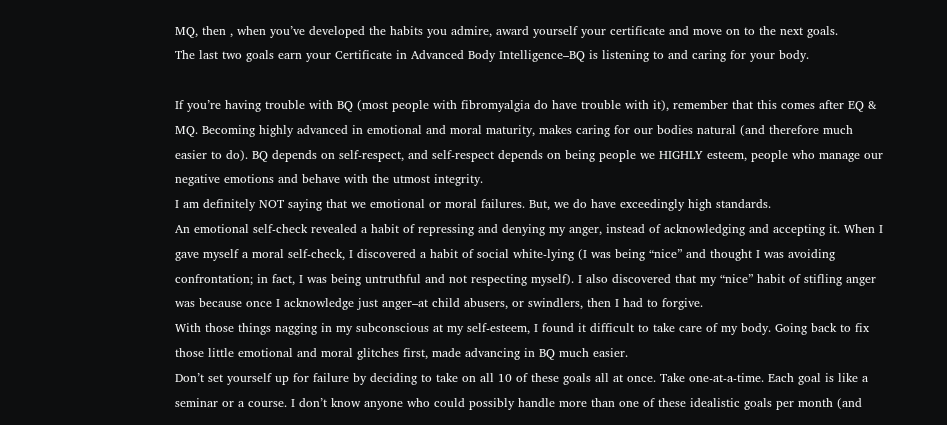MQ, then , when you’ve developed the habits you admire, award yourself your certificate and move on to the next goals.
The last two goals earn your Certificate in Advanced Body Intelligence–BQ is listening to and caring for your body.

If you’re having trouble with BQ (most people with fibromyalgia do have trouble with it), remember that this comes after EQ & MQ. Becoming highly advanced in emotional and moral maturity, makes caring for our bodies natural (and therefore much easier to do). BQ depends on self-respect, and self-respect depends on being people we HIGHLY esteem, people who manage our negative emotions and behave with the utmost integrity.
I am definitely NOT saying that we emotional or moral failures. But, we do have exceedingly high standards.
An emotional self-check revealed a habit of repressing and denying my anger, instead of acknowledging and accepting it. When I gave myself a moral self-check, I discovered a habit of social white-lying (I was being “nice” and thought I was avoiding confrontation; in fact, I was being untruthful and not respecting myself). I also discovered that my “nice” habit of stifling anger was because once I acknowledge just anger–at child abusers, or swindlers, then I had to forgive.
With those things nagging in my subconscious at my self-esteem, I found it difficult to take care of my body. Going back to fix those little emotional and moral glitches first, made advancing in BQ much easier.
Don’t set yourself up for failure by deciding to take on all 10 of these goals all at once. Take one-at-a-time. Each goal is like a seminar or a course. I don’t know anyone who could possibly handle more than one of these idealistic goals per month (and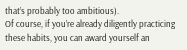that’s probably too ambitious).
Of course, if you’re already diligently practicing these habits, you can award yourself an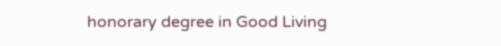honorary degree in Good Living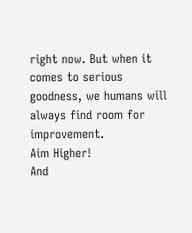right now. But when it comes to serious goodness, we humans will always find room for improvement.
Aim Higher!
And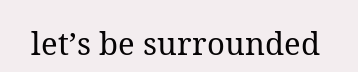let’s be surrounded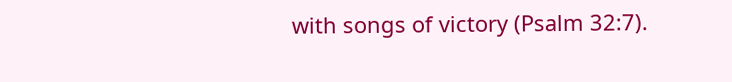with songs of victory (Psalm 32:7).